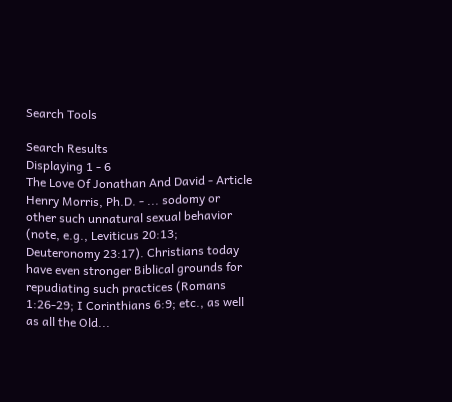Search Tools

Search Results
Displaying 1 - 6
The Love Of Jonathan And David - Article
Henry Morris, Ph.D. - ... sodomy or other such unnatural sexual behavior (note, e.g., Leviticus 20:13; Deuteronomy 23:17). Christians today have even stronger Biblical grounds for repudiating such practices (Romans 1:26-29; I Corinthians 6:9; etc., as well as all the Old...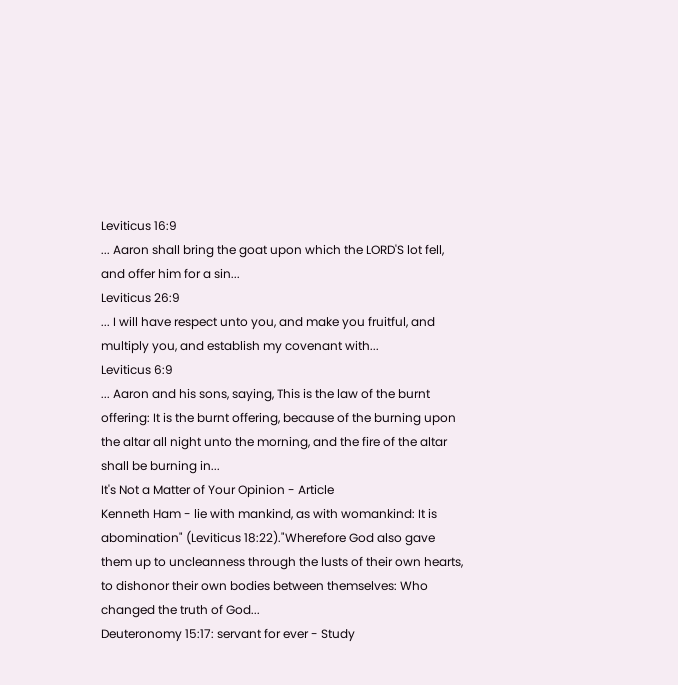Leviticus 16:9
... Aaron shall bring the goat upon which the LORD'S lot fell, and offer him for a sin...
Leviticus 26:9
... I will have respect unto you, and make you fruitful, and multiply you, and establish my covenant with...
Leviticus 6:9
... Aaron and his sons, saying, This is the law of the burnt offering: It is the burnt offering, because of the burning upon the altar all night unto the morning, and the fire of the altar shall be burning in...
It's Not a Matter of Your Opinion - Article
Kenneth Ham - lie with mankind, as with womankind: It is abomination" (Leviticus 18:22)."Wherefore God also gave them up to uncleanness through the lusts of their own hearts, to dishonor their own bodies between themselves: Who changed the truth of God...
Deuteronomy 15:17: servant for ever - Study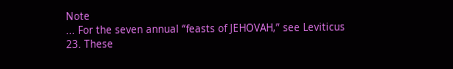Note
... For the seven annual “feasts of JEHOVAH,” see Leviticus 23. These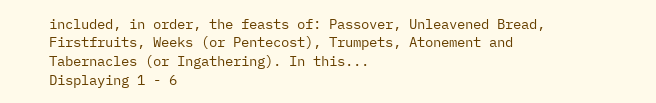included, in order, the feasts of: Passover, Unleavened Bread, Firstfruits, Weeks (or Pentecost), Trumpets, Atonement and Tabernacles (or Ingathering). In this...
Displaying 1 - 6